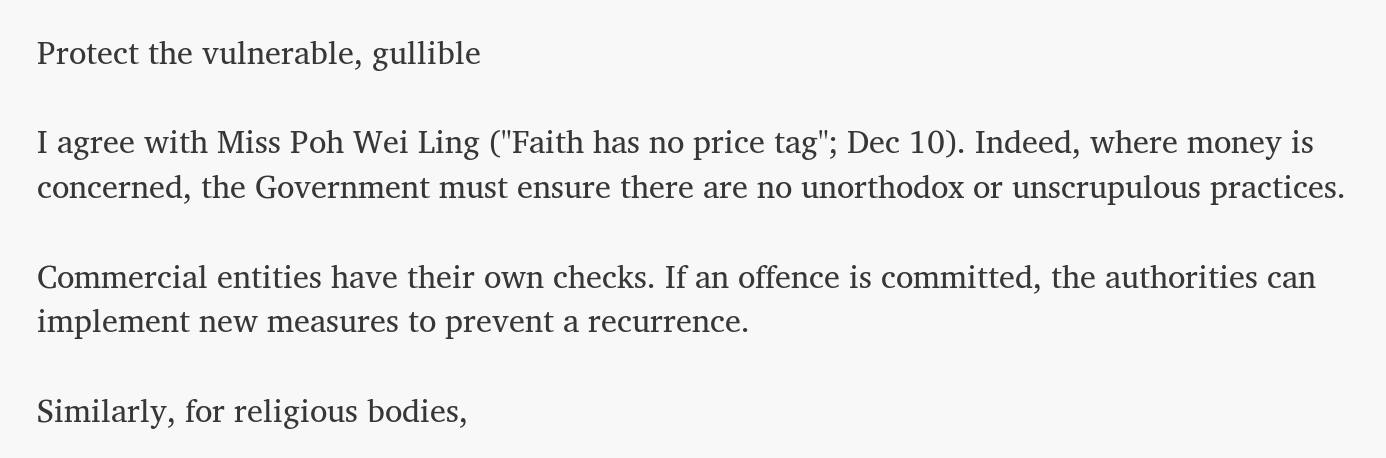Protect the vulnerable, gullible

I agree with Miss Poh Wei Ling ("Faith has no price tag"; Dec 10). Indeed, where money is concerned, the Government must ensure there are no unorthodox or unscrupulous practices.

Commercial entities have their own checks. If an offence is committed, the authorities can implement new measures to prevent a recurrence.

Similarly, for religious bodies,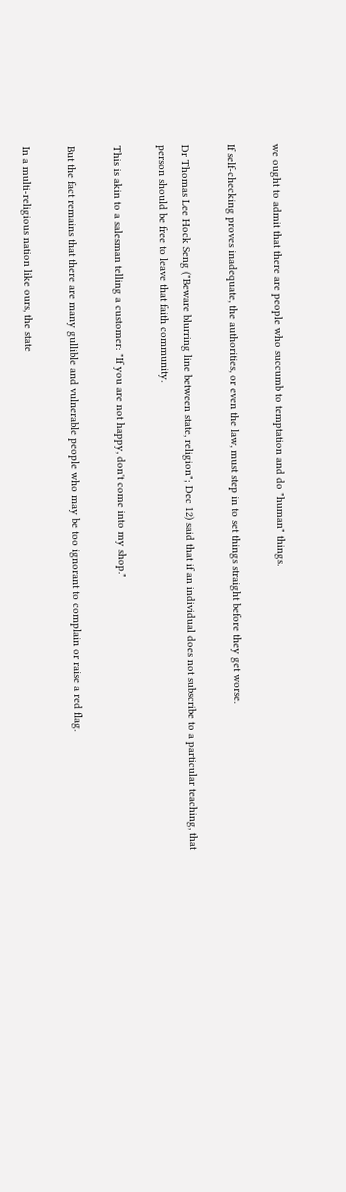we ought to admit that there are people who succumb to temptation and do "human" things.

If self-checking proves inadequate, the authorities, or even the law, must step in to set things straight before they get worse.

Dr Thomas Lee Hock Seng ("Beware blurring line between state, religion"; Dec 12) said that if an individual does not subscribe to a particular teaching, that person should be free to leave that faith community.

This is akin to a salesman telling a customer: "If you are not happy, don't come into my shop."

But the fact remains that there are many gullible and vulnerable people who may be too ignorant to complain or raise a red flag.

In a multi-religious nation like ours, the state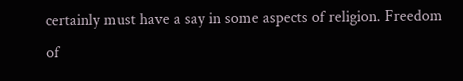certainly must have a say in some aspects of religion. Freedom of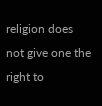religion does not give one the right to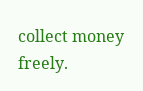collect money freely.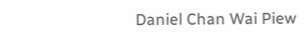Daniel Chan Wai Piew